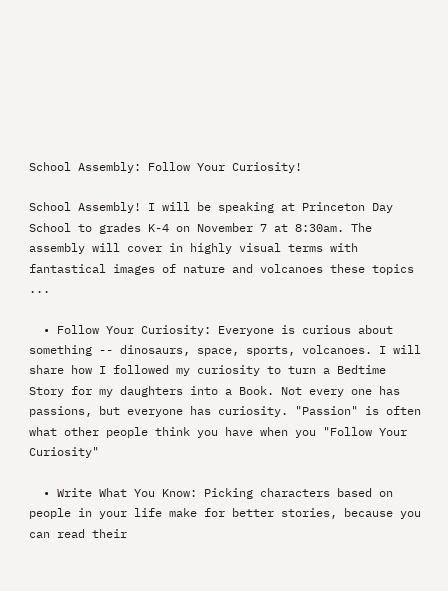School Assembly: Follow Your Curiosity!

School Assembly! I will be speaking at Princeton Day School to grades K-4 on November 7 at 8:30am. The assembly will cover in highly visual terms with fantastical images of nature and volcanoes these topics ...

  • Follow Your Curiosity: Everyone is curious about something -- dinosaurs, space, sports, volcanoes. I will share how I followed my curiosity to turn a Bedtime Story for my daughters into a Book. Not every one has passions, but everyone has curiosity. "Passion" is often what other people think you have when you "Follow Your Curiosity"

  • Write What You Know: Picking characters based on people in your life make for better stories, because you can read their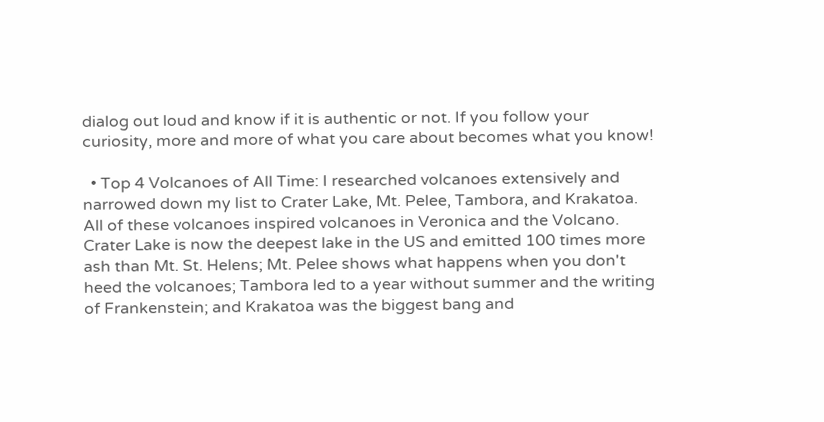dialog out loud and know if it is authentic or not. If you follow your curiosity, more and more of what you care about becomes what you know!

  • Top 4 Volcanoes of All Time: I researched volcanoes extensively and narrowed down my list to Crater Lake, Mt. Pelee, Tambora, and Krakatoa. All of these volcanoes inspired volcanoes in Veronica and the Volcano. Crater Lake is now the deepest lake in the US and emitted 100 times more ash than Mt. St. Helens; Mt. Pelee shows what happens when you don't heed the volcanoes; Tambora led to a year without summer and the writing of Frankenstein; and Krakatoa was the biggest bang and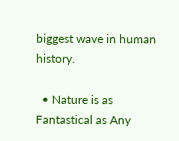biggest wave in human history.

  • Nature is as Fantastical as Any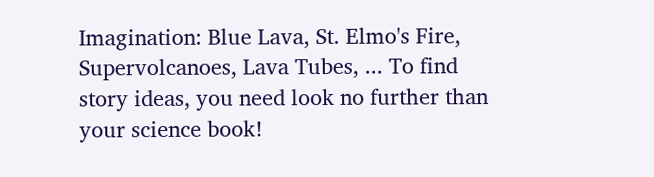Imagination: Blue Lava, St. Elmo's Fire, Supervolcanoes, Lava Tubes, ... To find story ideas, you need look no further than your science book!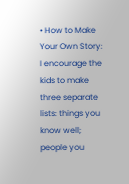• How to Make Your Own Story: I encourage the kids to make three separate lists: things you know well; people you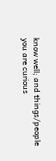know well; and things/people you are curious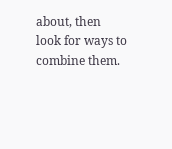about, then look for ways to combine them.